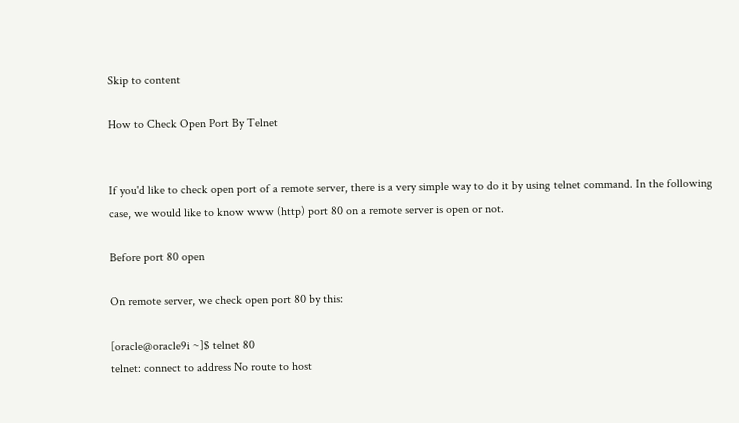Skip to content

How to Check Open Port By Telnet


If you'd like to check open port of a remote server, there is a very simple way to do it by using telnet command. In the following case, we would like to know www (http) port 80 on a remote server is open or not.

Before port 80 open

On remote server, we check open port 80 by this:

[oracle@oracle9i ~]$ telnet 80
telnet: connect to address No route to host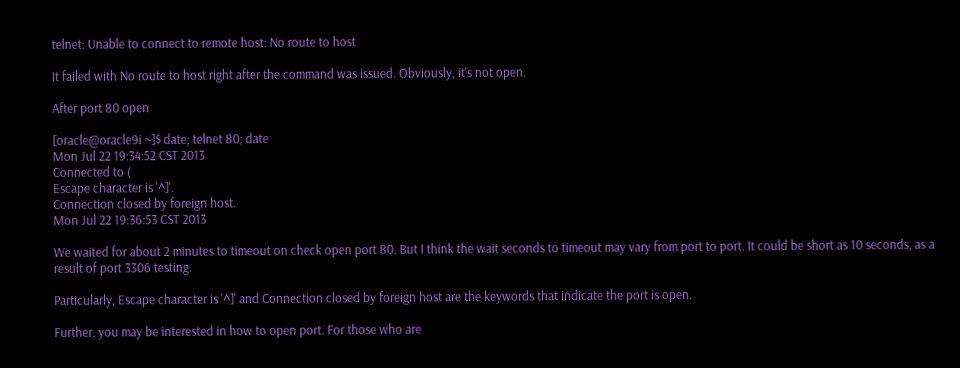telnet: Unable to connect to remote host: No route to host

It failed with No route to host right after the command was issued. Obviously, it's not open.

After port 80 open

[oracle@oracle9i ~]$ date; telnet 80; date
Mon Jul 22 19:34:52 CST 2013
Connected to (
Escape character is '^]'.
Connection closed by foreign host.
Mon Jul 22 19:36:53 CST 2013

We waited for about 2 minutes to timeout on check open port 80. But I think the wait seconds to timeout may vary from port to port. It could be short as 10 seconds, as a result of port 3306 testing.

Particularly, Escape character is '^]' and Connection closed by foreign host are the keywords that indicate the port is open.

Further, you may be interested in how to open port. For those who are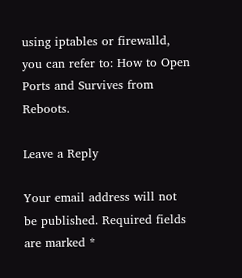using iptables or firewalld, you can refer to: How to Open Ports and Survives from Reboots.

Leave a Reply

Your email address will not be published. Required fields are marked *